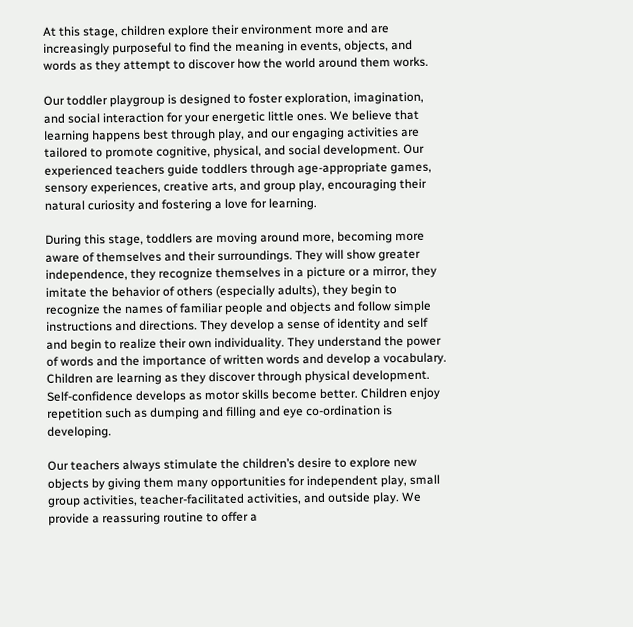At this stage, children explore their environment more and are increasingly purposeful to find the meaning in events, objects, and words as they attempt to discover how the world around them works.

Our toddler playgroup is designed to foster exploration, imagination, and social interaction for your energetic little ones. We believe that learning happens best through play, and our engaging activities are tailored to promote cognitive, physical, and social development. Our experienced teachers guide toddlers through age-appropriate games, sensory experiences, creative arts, and group play, encouraging their natural curiosity and fostering a love for learning.

During this stage, toddlers are moving around more, becoming more aware of themselves and their surroundings. They will show greater independence, they recognize themselves in a picture or a mirror, they imitate the behavior of others (especially adults), they begin to recognize the names of familiar people and objects and follow simple instructions and directions. They develop a sense of identity and self and begin to realize their own individuality. They understand the power of words and the importance of written words and develop a vocabulary. Children are learning as they discover through physical development. Self-confidence develops as motor skills become better. Children enjoy repetition such as dumping and filling and eye co-ordination is developing.

Our teachers always stimulate the children’s desire to explore new objects by giving them many opportunities for independent play, small group activities, teacher-facilitated activities, and outside play. We provide a reassuring routine to offer a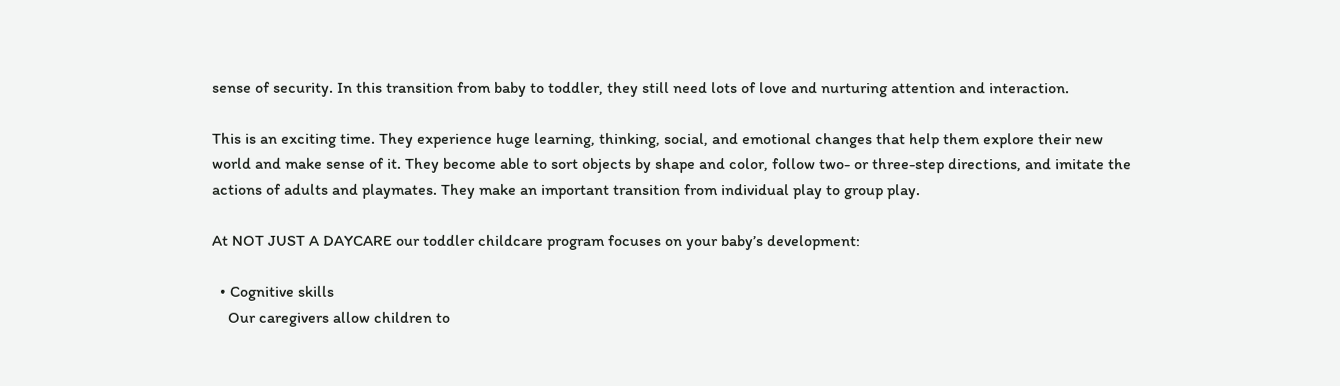sense of security. In this transition from baby to toddler, they still need lots of love and nurturing attention and interaction.

This is an exciting time. They experience huge learning, thinking, social, and emotional changes that help them explore their new world and make sense of it. They become able to sort objects by shape and color, follow two- or three-step directions, and imitate the actions of adults and playmates. They make an important transition from individual play to group play.

At NOT JUST A DAYCARE our toddler childcare program focuses on your baby’s development:

  • Cognitive skills
    Our caregivers allow children to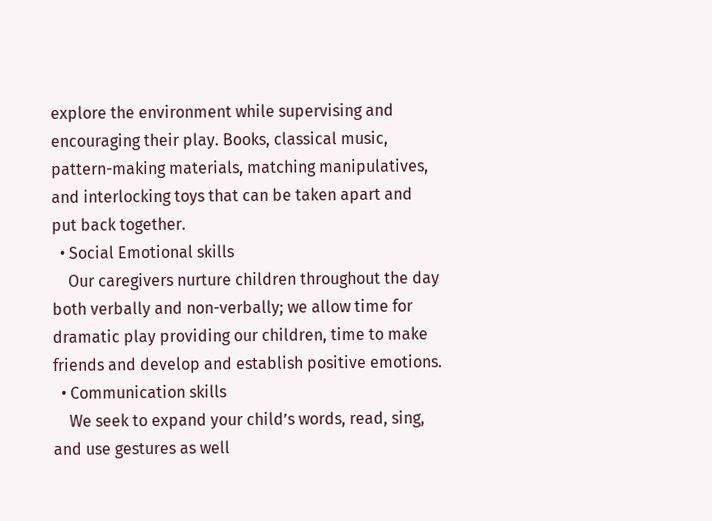explore the environment while supervising and encouraging their play. Books, classical music, pattern-making materials, matching manipulatives, and interlocking toys that can be taken apart and put back together.
  • Social Emotional skills
    Our caregivers nurture children throughout the day both verbally and non-verbally; we allow time for dramatic play providing our children, time to make friends and develop and establish positive emotions.
  • Communication skills
    We seek to expand your child’s words, read, sing, and use gestures as well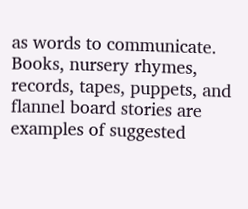as words to communicate. Books, nursery rhymes, records, tapes, puppets, and flannel board stories are examples of suggested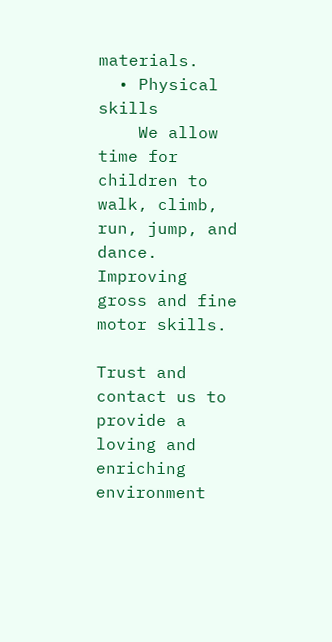materials.
  • Physical skills
    We allow time for children to walk, climb, run, jump, and dance. Improving gross and fine motor skills.

Trust and contact us to provide a loving and enriching environment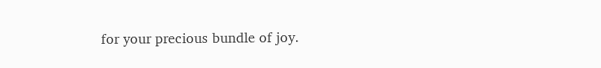for your precious bundle of joy.